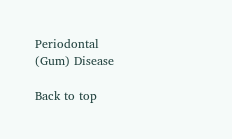Periodontal (Gum) Disease

Back to top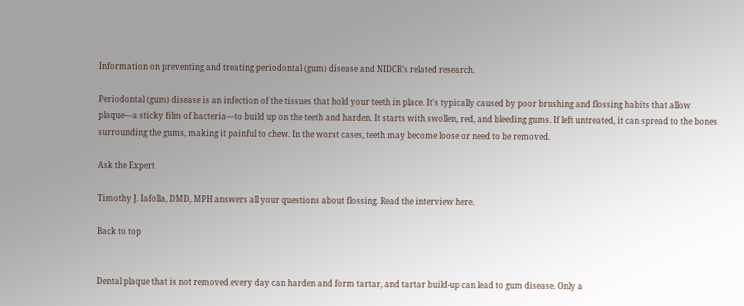Information on preventing and treating periodontal (gum) disease and NIDCR’s related research.

Periodontal (gum) disease is an infection of the tissues that hold your teeth in place. It's typically caused by poor brushing and flossing habits that allow plaque—a sticky film of bacteria—to build up on the teeth and harden. It starts with swollen, red, and bleeding gums. If left untreated, it can spread to the bones surrounding the gums, making it painful to chew. In the worst cases, teeth may become loose or need to be removed.

Ask the Expert

Timothy J. Iafolla, DMD, MPH answers all your questions about flossing. Read the interview here.

Back to top


Dental plaque that is not removed every day can harden and form tartar, and tartar build-up can lead to gum disease. Only a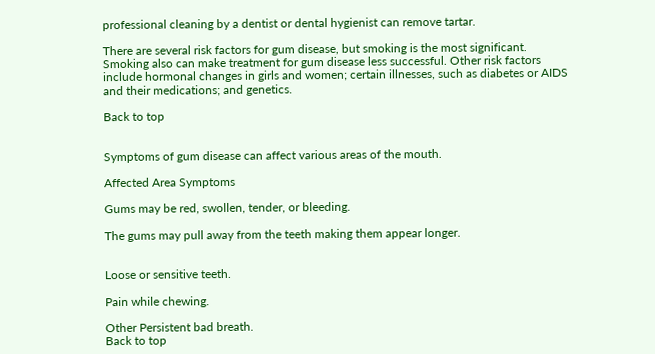professional cleaning by a dentist or dental hygienist can remove tartar.

There are several risk factors for gum disease, but smoking is the most significant. Smoking also can make treatment for gum disease less successful. Other risk factors include hormonal changes in girls and women; certain illnesses, such as diabetes or AIDS and their medications; and genetics.

Back to top


Symptoms of gum disease can affect various areas of the mouth.

Affected Area Symptoms

Gums may be red, swollen, tender, or bleeding.

The gums may pull away from the teeth making them appear longer.


Loose or sensitive teeth.

Pain while chewing.

Other Persistent bad breath.
Back to top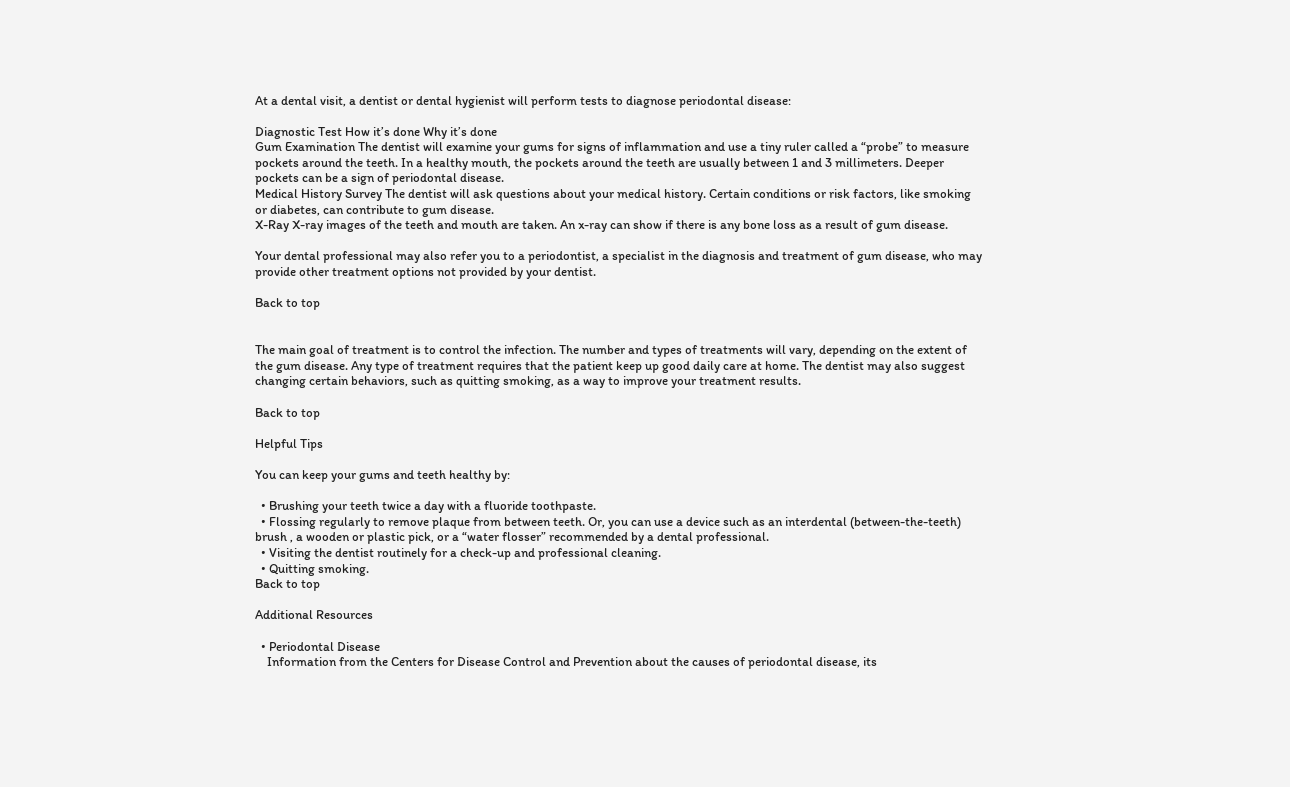At a dental visit, a dentist or dental hygienist will perform tests to diagnose periodontal disease:

Diagnostic Test How it’s done Why it’s done
Gum Examination The dentist will examine your gums for signs of inflammation and use a tiny ruler called a “probe” to measure pockets around the teeth. In a healthy mouth, the pockets around the teeth are usually between 1 and 3 millimeters. Deeper pockets can be a sign of periodontal disease.
Medical History Survey The dentist will ask questions about your medical history. Certain conditions or risk factors, like smoking or diabetes, can contribute to gum disease.
X-Ray X-ray images of the teeth and mouth are taken. An x-ray can show if there is any bone loss as a result of gum disease.

Your dental professional may also refer you to a periodontist, a specialist in the diagnosis and treatment of gum disease, who may provide other treatment options not provided by your dentist.

Back to top


The main goal of treatment is to control the infection. The number and types of treatments will vary, depending on the extent of the gum disease. Any type of treatment requires that the patient keep up good daily care at home. The dentist may also suggest changing certain behaviors, such as quitting smoking, as a way to improve your treatment results.

Back to top

Helpful Tips

You can keep your gums and teeth healthy by:

  • Brushing your teeth twice a day with a fluoride toothpaste.
  • Flossing regularly to remove plaque from between teeth. Or, you can use a device such as an interdental (between-the-teeth) brush , a wooden or plastic pick, or a “water flosser” recommended by a dental professional.
  • Visiting the dentist routinely for a check-up and professional cleaning.
  • Quitting smoking.
Back to top

Additional Resources

  • Periodontal Disease
    Information from the Centers for Disease Control and Prevention about the causes of periodontal disease, its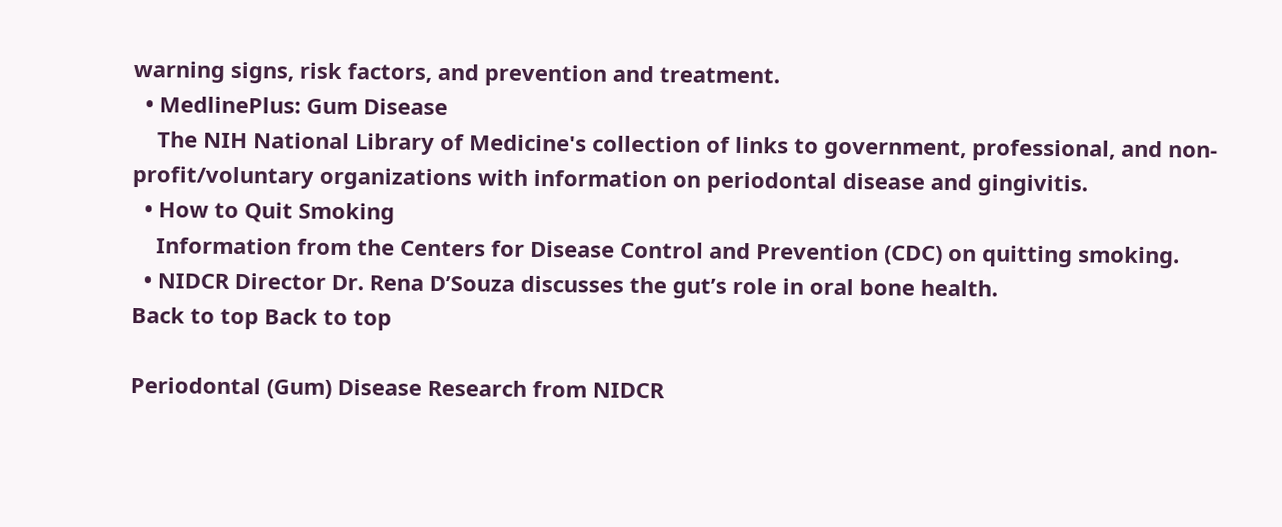warning signs, risk factors, and prevention and treatment.
  • MedlinePlus: Gum Disease
    The NIH National Library of Medicine's collection of links to government, professional, and non-profit/voluntary organizations with information on periodontal disease and gingivitis.
  • How to Quit Smoking
    Information from the Centers for Disease Control and Prevention (CDC) on quitting smoking.
  • NIDCR Director Dr. Rena D’Souza discusses the gut’s role in oral bone health.
Back to top Back to top

Periodontal (Gum) Disease Research from NIDCR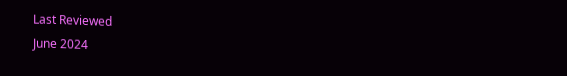Last Reviewed
June 2024